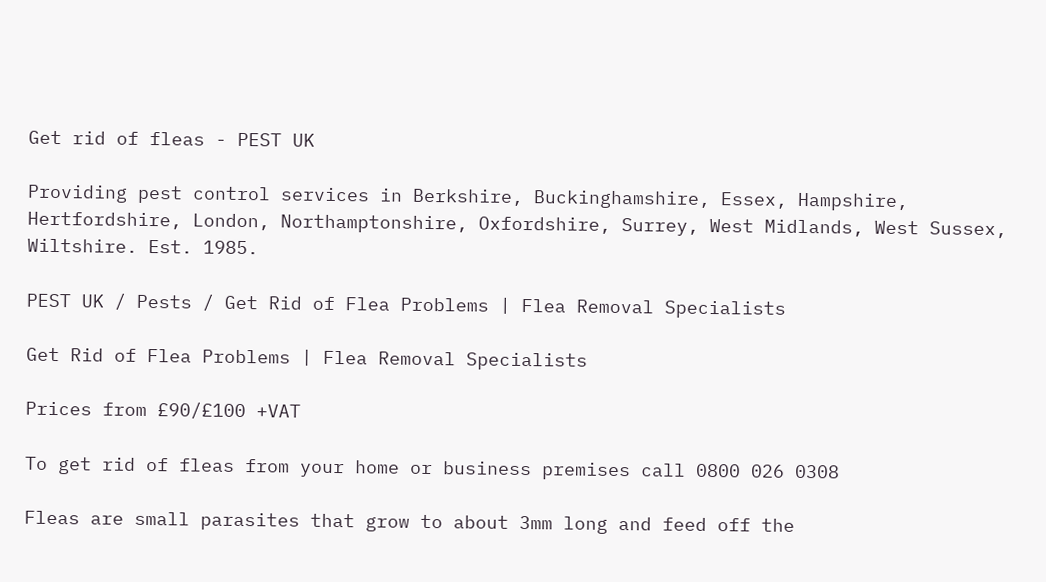Get rid of fleas - PEST UK

Providing pest control services in Berkshire, Buckinghamshire, Essex, Hampshire, Hertfordshire, London, Northamptonshire, Oxfordshire, Surrey, West Midlands, West Sussex, Wiltshire. Est. 1985.

PEST UK / Pests / Get Rid of Flea Problems | Flea Removal Specialists

Get Rid of Flea Problems | Flea Removal Specialists

Prices from £90/£100 +VAT

To get rid of fleas from your home or business premises call 0800 026 0308

Fleas are small parasites that grow to about 3mm long and feed off the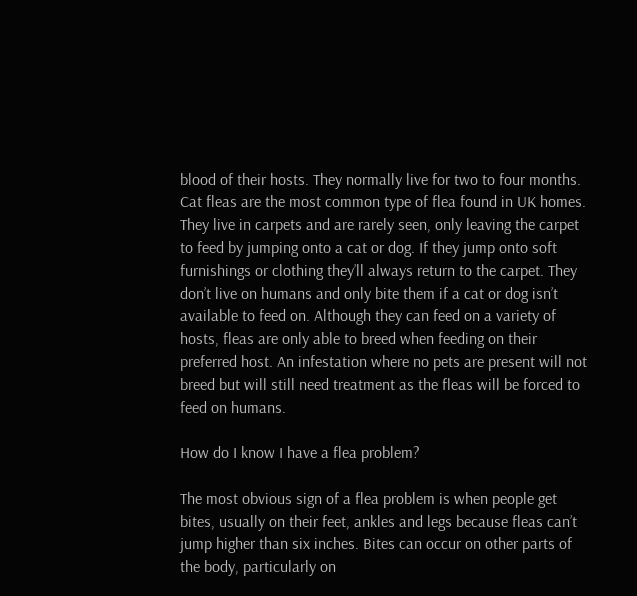blood of their hosts. They normally live for two to four months. Cat fleas are the most common type of flea found in UK homes. They live in carpets and are rarely seen, only leaving the carpet to feed by jumping onto a cat or dog. If they jump onto soft furnishings or clothing they’ll always return to the carpet. They don’t live on humans and only bite them if a cat or dog isn’t available to feed on. Although they can feed on a variety of hosts, fleas are only able to breed when feeding on their preferred host. An infestation where no pets are present will not breed but will still need treatment as the fleas will be forced to feed on humans.

How do I know I have a flea problem?

The most obvious sign of a flea problem is when people get bites, usually on their feet, ankles and legs because fleas can’t jump higher than six inches. Bites can occur on other parts of the body, particularly on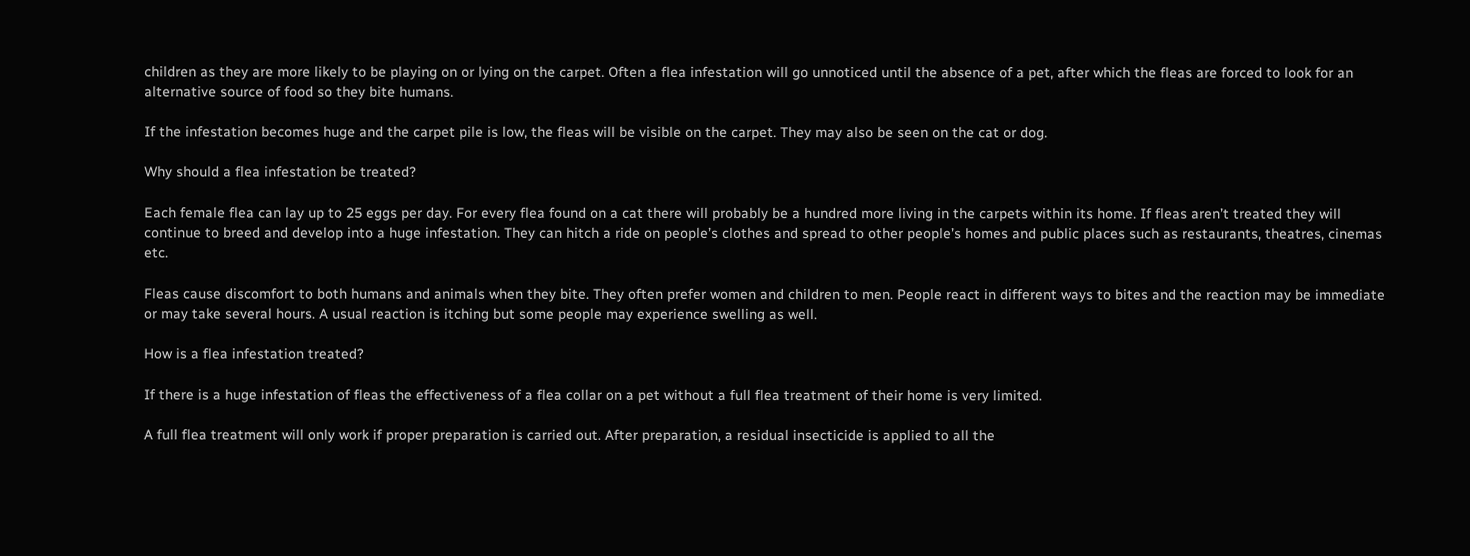children as they are more likely to be playing on or lying on the carpet. Often a flea infestation will go unnoticed until the absence of a pet, after which the fleas are forced to look for an alternative source of food so they bite humans.

If the infestation becomes huge and the carpet pile is low, the fleas will be visible on the carpet. They may also be seen on the cat or dog.

Why should a flea infestation be treated?

Each female flea can lay up to 25 eggs per day. For every flea found on a cat there will probably be a hundred more living in the carpets within its home. If fleas aren’t treated they will continue to breed and develop into a huge infestation. They can hitch a ride on people’s clothes and spread to other people’s homes and public places such as restaurants, theatres, cinemas etc.

Fleas cause discomfort to both humans and animals when they bite. They often prefer women and children to men. People react in different ways to bites and the reaction may be immediate or may take several hours. A usual reaction is itching but some people may experience swelling as well.

How is a flea infestation treated?

If there is a huge infestation of fleas the effectiveness of a flea collar on a pet without a full flea treatment of their home is very limited.

A full flea treatment will only work if proper preparation is carried out. After preparation, a residual insecticide is applied to all the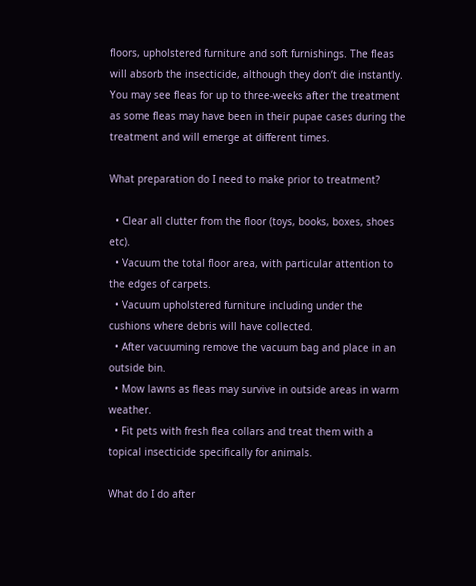floors, upholstered furniture and soft furnishings. The fleas will absorb the insecticide, although they don’t die instantly. You may see fleas for up to three-weeks after the treatment as some fleas may have been in their pupae cases during the treatment and will emerge at different times.

What preparation do I need to make prior to treatment?

  • Clear all clutter from the floor (toys, books, boxes, shoes etc).
  • Vacuum the total floor area, with particular attention to the edges of carpets.
  • Vacuum upholstered furniture including under the cushions where debris will have collected.
  • After vacuuming remove the vacuum bag and place in an outside bin.
  • Mow lawns as fleas may survive in outside areas in warm weather.
  • Fit pets with fresh flea collars and treat them with a topical insecticide specifically for animals.

What do I do after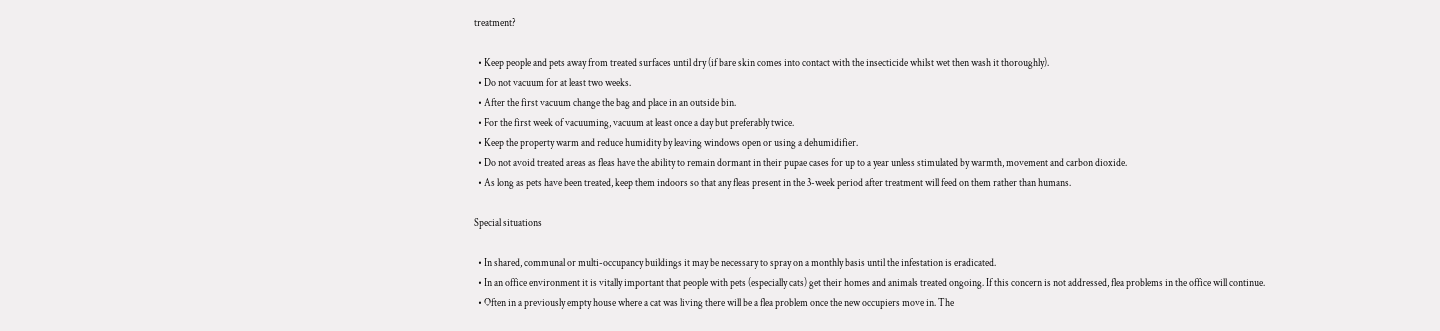treatment?

  • Keep people and pets away from treated surfaces until dry (if bare skin comes into contact with the insecticide whilst wet then wash it thoroughly).
  • Do not vacuum for at least two weeks.
  • After the first vacuum change the bag and place in an outside bin.
  • For the first week of vacuuming, vacuum at least once a day but preferably twice.
  • Keep the property warm and reduce humidity by leaving windows open or using a dehumidifier.
  • Do not avoid treated areas as fleas have the ability to remain dormant in their pupae cases for up to a year unless stimulated by warmth, movement and carbon dioxide.
  • As long as pets have been treated, keep them indoors so that any fleas present in the 3-week period after treatment will feed on them rather than humans.

Special situations

  • In shared, communal or multi-occupancy buildings it may be necessary to spray on a monthly basis until the infestation is eradicated.
  • In an office environment it is vitally important that people with pets (especially cats) get their homes and animals treated ongoing. If this concern is not addressed, flea problems in the office will continue.
  • Often in a previously empty house where a cat was living there will be a flea problem once the new occupiers move in. The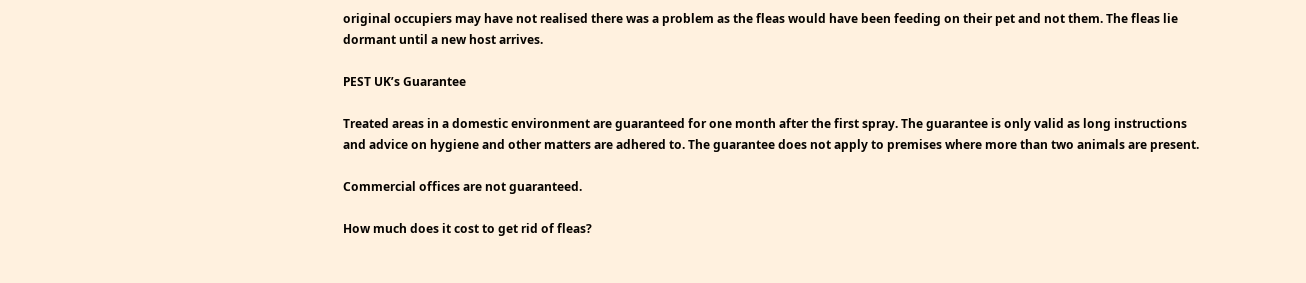original occupiers may have not realised there was a problem as the fleas would have been feeding on their pet and not them. The fleas lie dormant until a new host arrives.

PEST UK’s Guarantee

Treated areas in a domestic environment are guaranteed for one month after the first spray. The guarantee is only valid as long instructions and advice on hygiene and other matters are adhered to. The guarantee does not apply to premises where more than two animals are present.

Commercial offices are not guaranteed.

How much does it cost to get rid of fleas?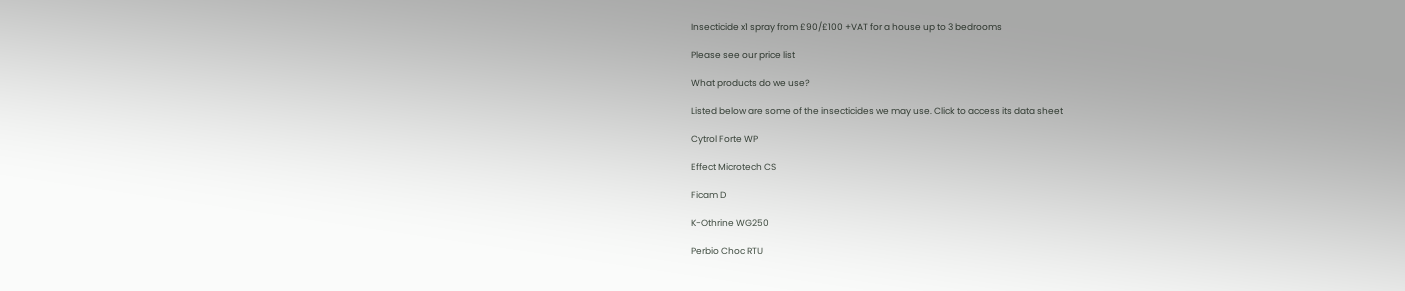Insecticide x1 spray from £90/£100 +VAT for a house up to 3 bedrooms

Please see our price list

What products do we use?

Listed below are some of the insecticides we may use. Click to access its data sheet

Cytrol Forte WP

Effect Microtech CS

Ficam D

K-Othrine WG250

Perbio Choc RTU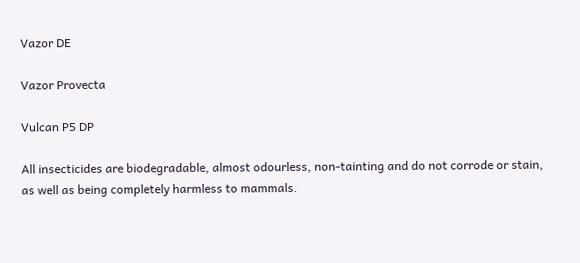Vazor DE

Vazor Provecta

Vulcan P5 DP

All insecticides are biodegradable, almost odourless, non-tainting and do not corrode or stain, as well as being completely harmless to mammals.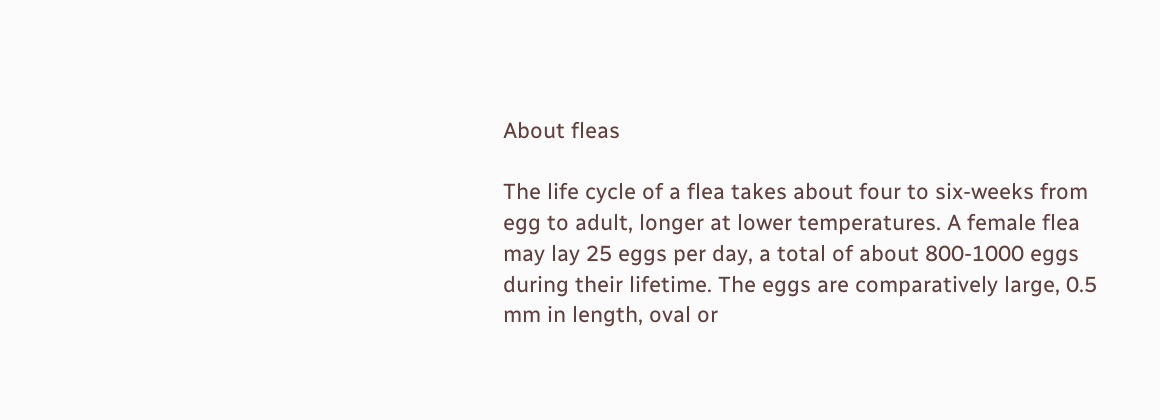About fleas

The life cycle of a flea takes about four to six-weeks from egg to adult, longer at lower temperatures. A female flea may lay 25 eggs per day, a total of about 800-1000 eggs during their lifetime. The eggs are comparatively large, 0.5 mm in length, oval or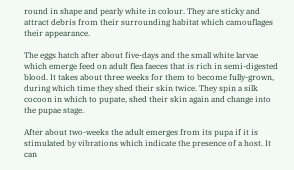round in shape and pearly white in colour. They are sticky and attract debris from their surrounding habitat which camouflages their appearance.

The eggs hatch after about five-days and the small white larvae which emerge feed on adult flea faeces that is rich in semi-digested blood. It takes about three weeks for them to become fully-grown, during which time they shed their skin twice. They spin a silk cocoon in which to pupate, shed their skin again and change into the pupae stage.

After about two-weeks the adult emerges from its pupa if it is stimulated by vibrations which indicate the presence of a host. It can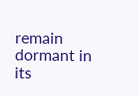remain dormant in its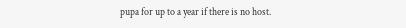pupa for up to a year if there is no host.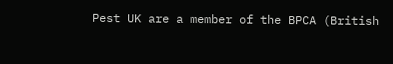Pest UK are a member of the BPCA (British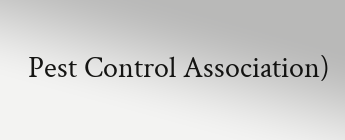Pest Control Association)